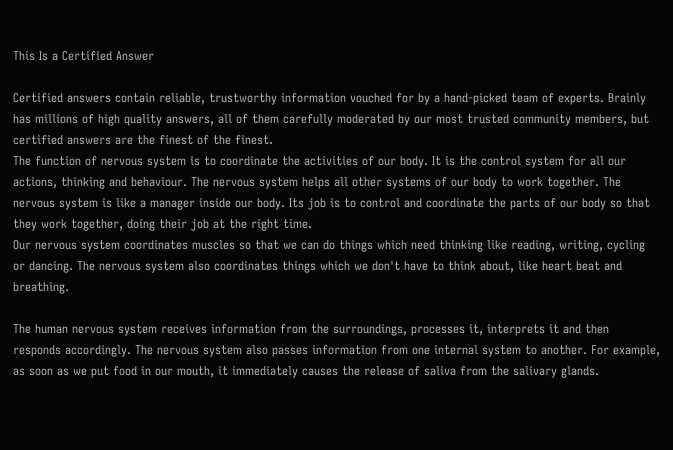This Is a Certified Answer

Certified answers contain reliable, trustworthy information vouched for by a hand-picked team of experts. Brainly has millions of high quality answers, all of them carefully moderated by our most trusted community members, but certified answers are the finest of the finest.
The function of nervous system is to coordinate the activities of our body. It is the control system for all our actions, thinking and behaviour. The nervous system helps all other systems of our body to work together. The nervous system is like a manager inside our body. Its job is to control and coordinate the parts of our body so that they work together, doing their job at the right time.
Our nervous system coordinates muscles so that we can do things which need thinking like reading, writing, cycling or dancing. The nervous system also coordinates things which we don't have to think about, like heart beat and breathing.

The human nervous system receives information from the surroundings, processes it, interprets it and then responds accordingly. The nervous system also passes information from one internal system to another. For example, as soon as we put food in our mouth, it immediately causes the release of saliva from the salivary glands.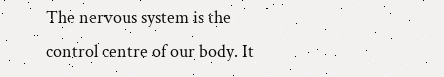The nervous system is the control centre of our body. It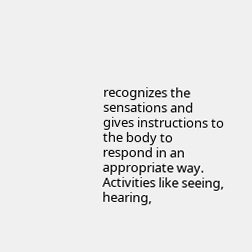recognizes the sensations and gives instructions to the body to respond in an appropriate way. Activities like seeing, hearing,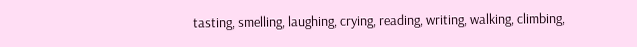tasting, smelling, laughing, crying, reading, writing, walking, climbing,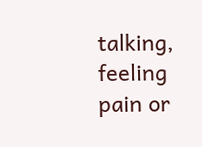talking, feeling pain or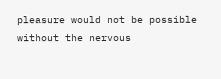pleasure would not be possible without the nervous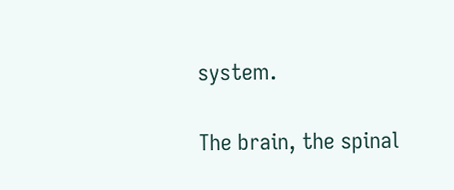system.

The brain, the spinal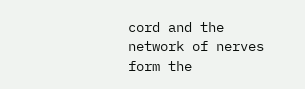cord and the network of nerves form the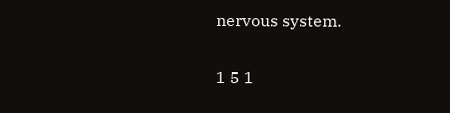nervous system.

1 5 1